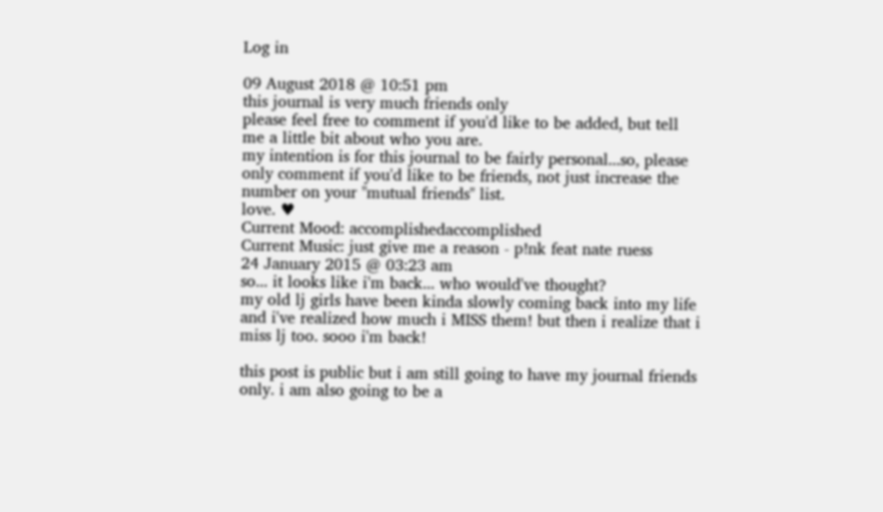Log in

09 August 2018 @ 10:51 pm
this journal is very much friends only
please feel free to comment if you'd like to be added, but tell me a little bit about who you are.
my intention is for this journal to be fairly personal...so, please only comment if you'd like to be friends, not just increase the number on your "mutual friends" list.
love. ♥
Current Mood: accomplishedaccomplished
Current Music: just give me a reason - p!nk feat nate ruess
24 January 2015 @ 03:23 am
so... it looks like i'm back... who would've thought?
my old lj girls have been kinda slowly coming back into my life and i've realized how much i MISS them! but then i realize that i miss lj too. sooo i'm back!

this post is public but i am still going to have my journal friends only. i am also going to be a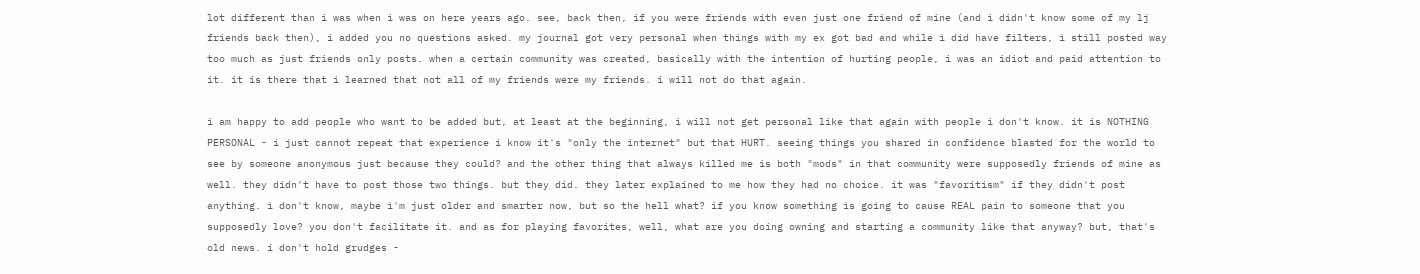lot different than i was when i was on here years ago. see, back then, if you were friends with even just one friend of mine (and i didn't know some of my lj friends back then), i added you no questions asked. my journal got very personal when things with my ex got bad and while i did have filters, i still posted way too much as just friends only posts. when a certain community was created, basically with the intention of hurting people, i was an idiot and paid attention to it. it is there that i learned that not all of my friends were my friends. i will not do that again.

i am happy to add people who want to be added but, at least at the beginning, i will not get personal like that again with people i don't know. it is NOTHING PERSONAL - i just cannot repeat that experience i know it's "only the internet" but that HURT. seeing things you shared in confidence blasted for the world to see by someone anonymous just because they could? and the other thing that always killed me is both "mods" in that community were supposedly friends of mine as well. they didn't have to post those two things. but they did. they later explained to me how they had no choice. it was "favoritism" if they didn't post anything. i don't know, maybe i'm just older and smarter now, but so the hell what? if you know something is going to cause REAL pain to someone that you supposedly love? you don't facilitate it. and as for playing favorites, well, what are you doing owning and starting a community like that anyway? but, that's old news. i don't hold grudges -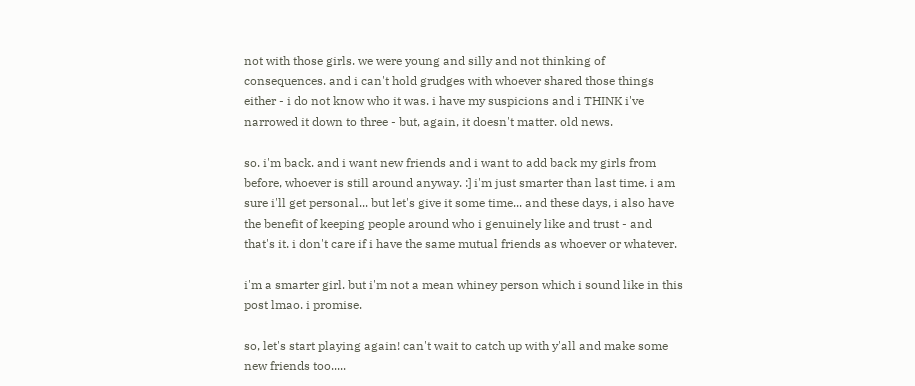not with those girls. we were young and silly and not thinking of consequences. and i can't hold grudges with whoever shared those things either - i do not know who it was. i have my suspicions and i THINK i've narrowed it down to three - but, again, it doesn't matter. old news.

so. i'm back. and i want new friends and i want to add back my girls from before, whoever is still around anyway. :] i'm just smarter than last time. i am sure i'll get personal... but let's give it some time... and these days, i also have the benefit of keeping people around who i genuinely like and trust - and that's it. i don't care if i have the same mutual friends as whoever or whatever.

i'm a smarter girl. but i'm not a mean whiney person which i sound like in this post lmao. i promise.

so, let's start playing again! can't wait to catch up with y'all and make some new friends too.....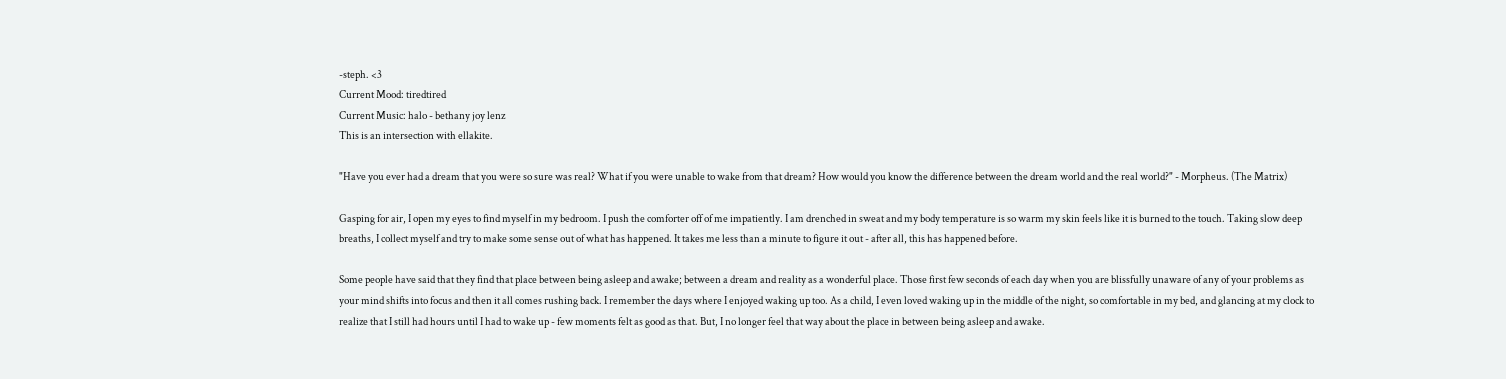-steph. <3
Current Mood: tiredtired
Current Music: halo - bethany joy lenz
This is an intersection with ellakite.

"Have you ever had a dream that you were so sure was real? What if you were unable to wake from that dream? How would you know the difference between the dream world and the real world?" - Morpheus. (The Matrix)

Gasping for air, I open my eyes to find myself in my bedroom. I push the comforter off of me impatiently. I am drenched in sweat and my body temperature is so warm my skin feels like it is burned to the touch. Taking slow deep breaths, I collect myself and try to make some sense out of what has happened. It takes me less than a minute to figure it out - after all, this has happened before.

Some people have said that they find that place between being asleep and awake; between a dream and reality as a wonderful place. Those first few seconds of each day when you are blissfully unaware of any of your problems as your mind shifts into focus and then it all comes rushing back. I remember the days where I enjoyed waking up too. As a child, I even loved waking up in the middle of the night, so comfortable in my bed, and glancing at my clock to realize that I still had hours until I had to wake up - few moments felt as good as that. But, I no longer feel that way about the place in between being asleep and awake.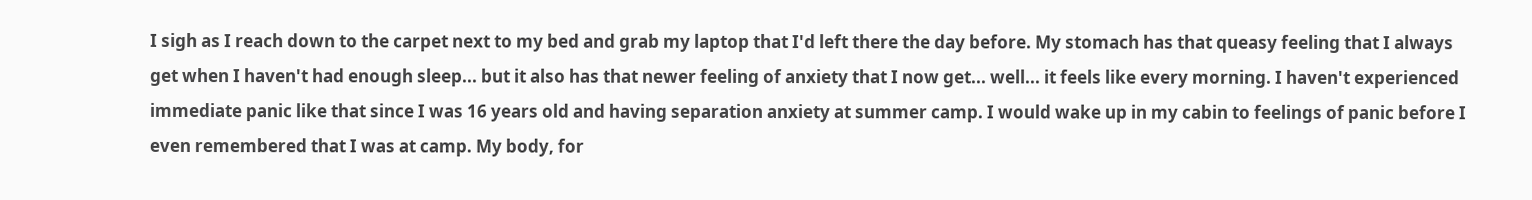I sigh as I reach down to the carpet next to my bed and grab my laptop that I'd left there the day before. My stomach has that queasy feeling that I always get when I haven't had enough sleep... but it also has that newer feeling of anxiety that I now get... well... it feels like every morning. I haven't experienced immediate panic like that since I was 16 years old and having separation anxiety at summer camp. I would wake up in my cabin to feelings of panic before I even remembered that I was at camp. My body, for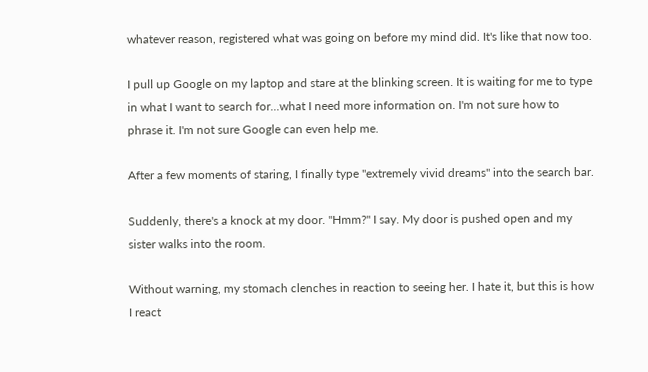whatever reason, registered what was going on before my mind did. It's like that now too.

I pull up Google on my laptop and stare at the blinking screen. It is waiting for me to type in what I want to search for...what I need more information on. I'm not sure how to phrase it. I'm not sure Google can even help me.

After a few moments of staring, I finally type "extremely vivid dreams" into the search bar.

Suddenly, there's a knock at my door. "Hmm?" I say. My door is pushed open and my sister walks into the room.

Without warning, my stomach clenches in reaction to seeing her. I hate it, but this is how I react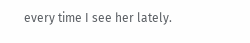every time I see her lately.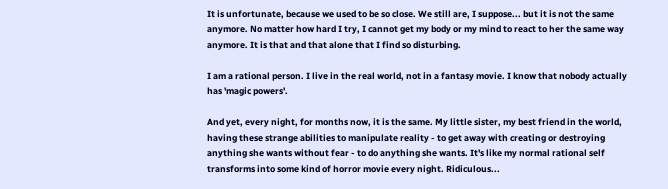It is unfortunate, because we used to be so close. We still are, I suppose... but it is not the same anymore. No matter how hard I try, I cannot get my body or my mind to react to her the same way anymore. It is that and that alone that I find so disturbing.

I am a rational person. I live in the real world, not in a fantasy movie. I know that nobody actually has 'magic powers'.

And yet, every night, for months now, it is the same. My little sister, my best friend in the world, having these strange abilities to manipulate reality - to get away with creating or destroying anything she wants without fear - to do anything she wants. It's like my normal rational self transforms into some kind of horror movie every night. Ridiculous...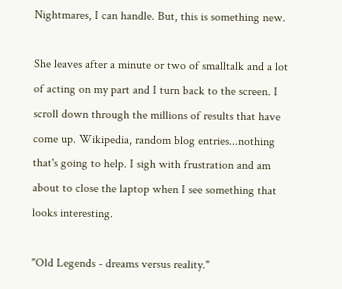Nightmares, I can handle. But, this is something new.

She leaves after a minute or two of smalltalk and a lot of acting on my part and I turn back to the screen. I scroll down through the millions of results that have come up. Wikipedia, random blog entries...nothing that's going to help. I sigh with frustration and am about to close the laptop when I see something that looks interesting.

"Old Legends - dreams versus reality."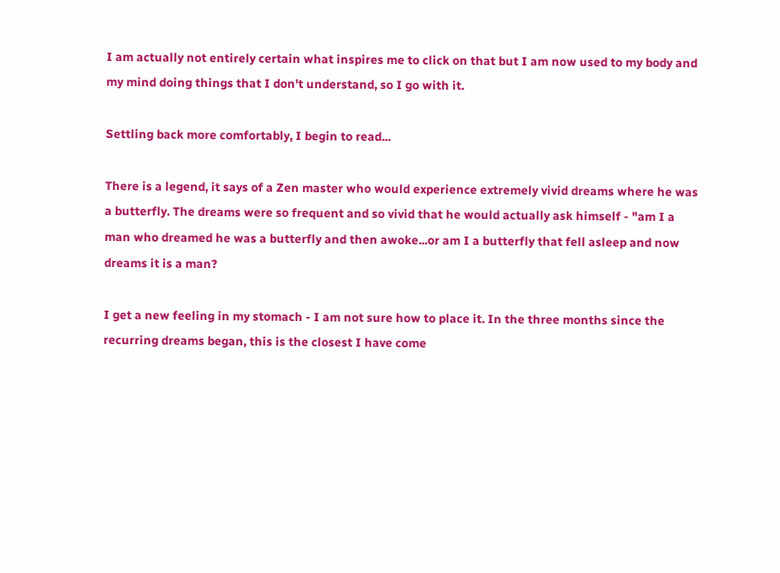I am actually not entirely certain what inspires me to click on that but I am now used to my body and my mind doing things that I don't understand, so I go with it.

Settling back more comfortably, I begin to read...

There is a legend, it says of a Zen master who would experience extremely vivid dreams where he was a butterfly. The dreams were so frequent and so vivid that he would actually ask himself - "am I a man who dreamed he was a butterfly and then awoke...or am I a butterfly that fell asleep and now dreams it is a man?

I get a new feeling in my stomach - I am not sure how to place it. In the three months since the recurring dreams began, this is the closest I have come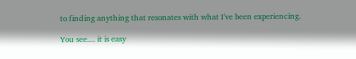to finding anything that resonates with what I've been experiencing.

You see.... it is easy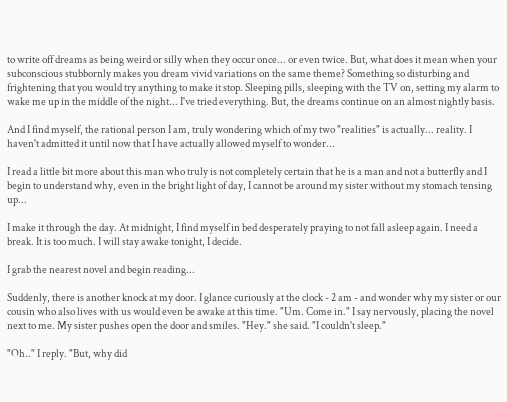to write off dreams as being weird or silly when they occur once... or even twice. But, what does it mean when your subconscious stubbornly makes you dream vivid variations on the same theme? Something so disturbing and frightening that you would try anything to make it stop. Sleeping pills, sleeping with the TV on, setting my alarm to wake me up in the middle of the night... I've tried everything. But, the dreams continue on an almost nightly basis.

And I find myself, the rational person I am, truly wondering which of my two "realities" is actually... reality. I haven't admitted it until now that I have actually allowed myself to wonder...

I read a little bit more about this man who truly is not completely certain that he is a man and not a butterfly and I begin to understand why, even in the bright light of day, I cannot be around my sister without my stomach tensing up...

I make it through the day. At midnight, I find myself in bed desperately praying to not fall asleep again. I need a break. It is too much. I will stay awake tonight, I decide.

I grab the nearest novel and begin reading...

Suddenly, there is another knock at my door. I glance curiously at the clock - 2 am - and wonder why my sister or our cousin who also lives with us would even be awake at this time. "Um. Come in." I say nervously, placing the novel next to me. My sister pushes open the door and smiles. "Hey." she said. "I couldn't sleep."

"Oh.." I reply. "But, why did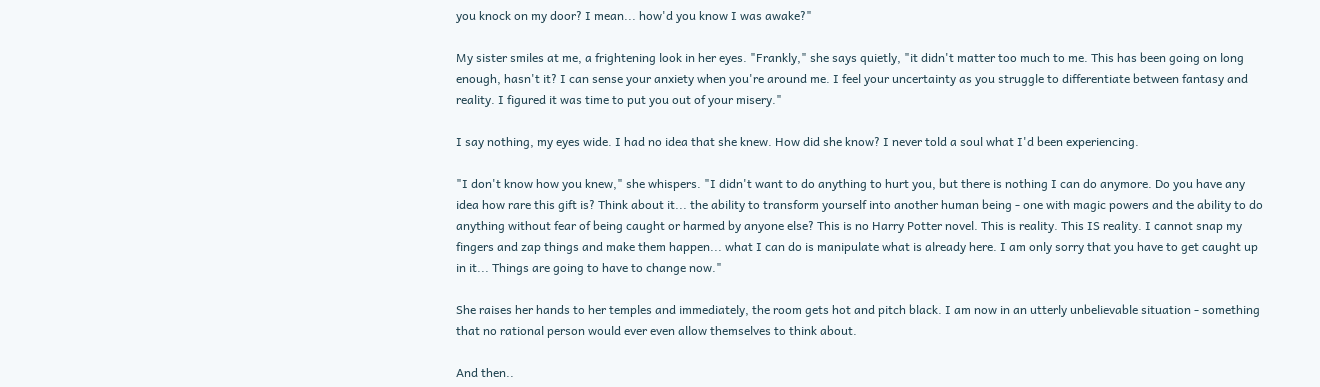you knock on my door? I mean... how'd you know I was awake?"

My sister smiles at me, a frightening look in her eyes. "Frankly," she says quietly, "it didn't matter too much to me. This has been going on long enough, hasn't it? I can sense your anxiety when you're around me. I feel your uncertainty as you struggle to differentiate between fantasy and reality. I figured it was time to put you out of your misery."

I say nothing, my eyes wide. I had no idea that she knew. How did she know? I never told a soul what I'd been experiencing.

"I don't know how you knew," she whispers. "I didn't want to do anything to hurt you, but there is nothing I can do anymore. Do you have any idea how rare this gift is? Think about it... the ability to transform yourself into another human being - one with magic powers and the ability to do anything without fear of being caught or harmed by anyone else? This is no Harry Potter novel. This is reality. This IS reality. I cannot snap my fingers and zap things and make them happen... what I can do is manipulate what is already here. I am only sorry that you have to get caught up in it... Things are going to have to change now."

She raises her hands to her temples and immediately, the room gets hot and pitch black. I am now in an utterly unbelievable situation - something that no rational person would ever even allow themselves to think about.

And then..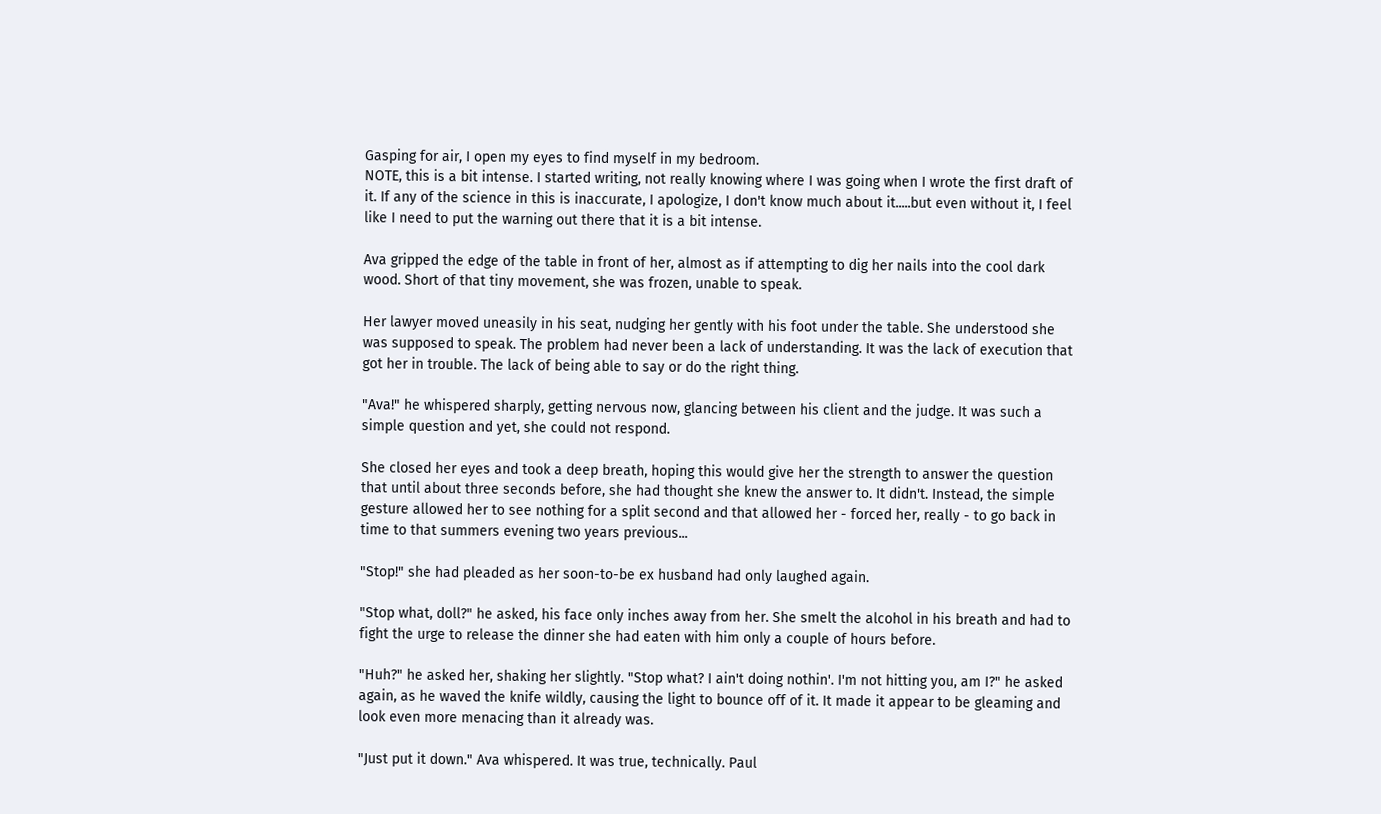Gasping for air, I open my eyes to find myself in my bedroom.
NOTE, this is a bit intense. I started writing, not really knowing where I was going when I wrote the first draft of it. If any of the science in this is inaccurate, I apologize, I don't know much about it.....but even without it, I feel like I need to put the warning out there that it is a bit intense.

Ava gripped the edge of the table in front of her, almost as if attempting to dig her nails into the cool dark wood. Short of that tiny movement, she was frozen, unable to speak.

Her lawyer moved uneasily in his seat, nudging her gently with his foot under the table. She understood she was supposed to speak. The problem had never been a lack of understanding. It was the lack of execution that got her in trouble. The lack of being able to say or do the right thing.

"Ava!" he whispered sharply, getting nervous now, glancing between his client and the judge. It was such a simple question and yet, she could not respond.

She closed her eyes and took a deep breath, hoping this would give her the strength to answer the question that until about three seconds before, she had thought she knew the answer to. It didn't. Instead, the simple gesture allowed her to see nothing for a split second and that allowed her - forced her, really - to go back in time to that summers evening two years previous...

"Stop!" she had pleaded as her soon-to-be ex husband had only laughed again.

"Stop what, doll?" he asked, his face only inches away from her. She smelt the alcohol in his breath and had to fight the urge to release the dinner she had eaten with him only a couple of hours before.

"Huh?" he asked her, shaking her slightly. "Stop what? I ain't doing nothin'. I'm not hitting you, am I?" he asked again, as he waved the knife wildly, causing the light to bounce off of it. It made it appear to be gleaming and look even more menacing than it already was.

"Just put it down." Ava whispered. It was true, technically. Paul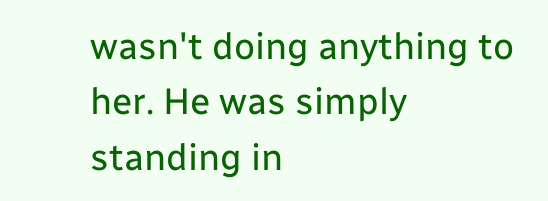wasn't doing anything to her. He was simply standing in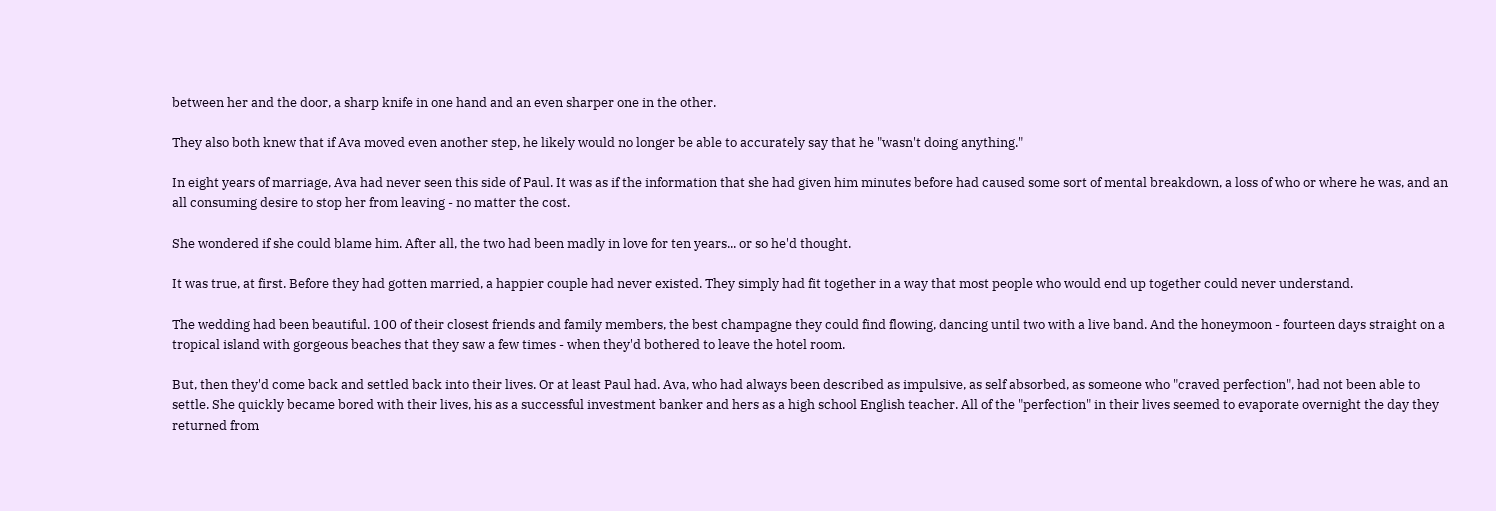between her and the door, a sharp knife in one hand and an even sharper one in the other.

They also both knew that if Ava moved even another step, he likely would no longer be able to accurately say that he "wasn't doing anything."

In eight years of marriage, Ava had never seen this side of Paul. It was as if the information that she had given him minutes before had caused some sort of mental breakdown, a loss of who or where he was, and an all consuming desire to stop her from leaving - no matter the cost.

She wondered if she could blame him. After all, the two had been madly in love for ten years... or so he'd thought.

It was true, at first. Before they had gotten married, a happier couple had never existed. They simply had fit together in a way that most people who would end up together could never understand.

The wedding had been beautiful. 100 of their closest friends and family members, the best champagne they could find flowing, dancing until two with a live band. And the honeymoon - fourteen days straight on a tropical island with gorgeous beaches that they saw a few times - when they'd bothered to leave the hotel room.

But, then they'd come back and settled back into their lives. Or at least Paul had. Ava, who had always been described as impulsive, as self absorbed, as someone who "craved perfection", had not been able to settle. She quickly became bored with their lives, his as a successful investment banker and hers as a high school English teacher. All of the "perfection" in their lives seemed to evaporate overnight the day they returned from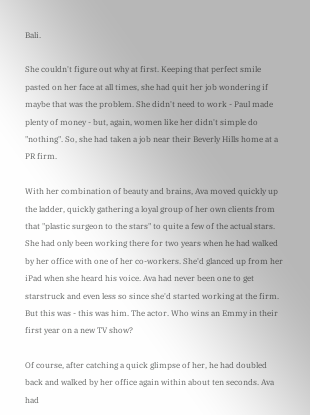Bali.

She couldn't figure out why at first. Keeping that perfect smile pasted on her face at all times, she had quit her job wondering if maybe that was the problem. She didn't need to work - Paul made plenty of money - but, again, women like her didn't simple do "nothing". So, she had taken a job near their Beverly Hills home at a PR firm.

With her combination of beauty and brains, Ava moved quickly up the ladder, quickly gathering a loyal group of her own clients from that "plastic surgeon to the stars" to quite a few of the actual stars. She had only been working there for two years when he had walked by her office with one of her co-workers. She'd glanced up from her iPad when she heard his voice. Ava had never been one to get starstruck and even less so since she'd started working at the firm. But this was - this was him. The actor. Who wins an Emmy in their first year on a new TV show?

Of course, after catching a quick glimpse of her, he had doubled back and walked by her office again within about ten seconds. Ava had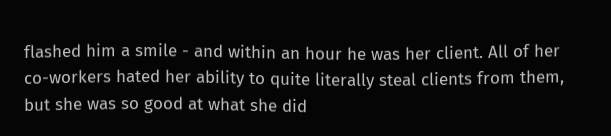flashed him a smile - and within an hour he was her client. All of her co-workers hated her ability to quite literally steal clients from them, but she was so good at what she did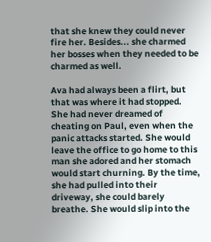that she knew they could never fire her. Besides... she charmed her bosses when they needed to be charmed as well.

Ava had always been a flirt, but that was where it had stopped. She had never dreamed of cheating on Paul, even when the panic attacks started. She would leave the office to go home to this man she adored and her stomach would start churning. By the time, she had pulled into their driveway, she could barely breathe. She would slip into the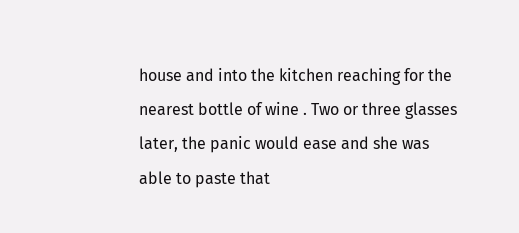house and into the kitchen reaching for the nearest bottle of wine . Two or three glasses later, the panic would ease and she was able to paste that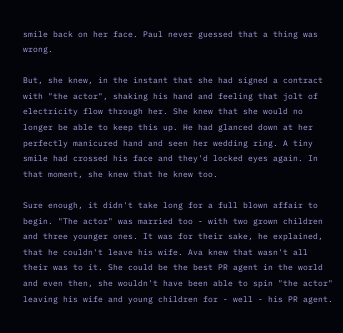smile back on her face. Paul never guessed that a thing was wrong.

But, she knew, in the instant that she had signed a contract with "the actor", shaking his hand and feeling that jolt of electricity flow through her. She knew that she would no longer be able to keep this up. He had glanced down at her perfectly manicured hand and seen her wedding ring. A tiny smile had crossed his face and they'd locked eyes again. In that moment, she knew that he knew too.

Sure enough, it didn't take long for a full blown affair to begin. "The actor" was married too - with two grown children and three younger ones. It was for their sake, he explained, that he couldn't leave his wife. Ava knew that wasn't all their was to it. She could be the best PR agent in the world and even then, she wouldn't have been able to spin "the actor" leaving his wife and young children for - well - his PR agent.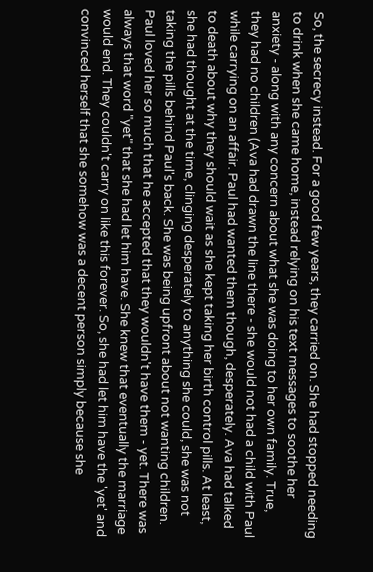So, the secrecy instead. For a good few years, they carried on. She had stopped needing to drink when she came home, instead relying on his text messages to soothe her anxiety - along with any concern about what she was doing to her own family. True, they had no children (Ava had drawn the line there - she would not had a child with Paul while carrying on an affair. Paul had wanted them though, desperately. Ava had talked to death about why they should wait as she kept taking her birth control pills. At least, she had thought at the time, clinging desperately to anything she could, she was not taking the pills behind Paul's back. She was being upfront about not wanting children. Paul loved her so much that he accepted that they wouldn't have them - yet. There was always that word "yet" that she had let him have. She knew that eventually the marriage would end. They couldn't carry on like this forever. So, she had let him have the 'yet' and convinced herself that she somehow was a decent person simply because she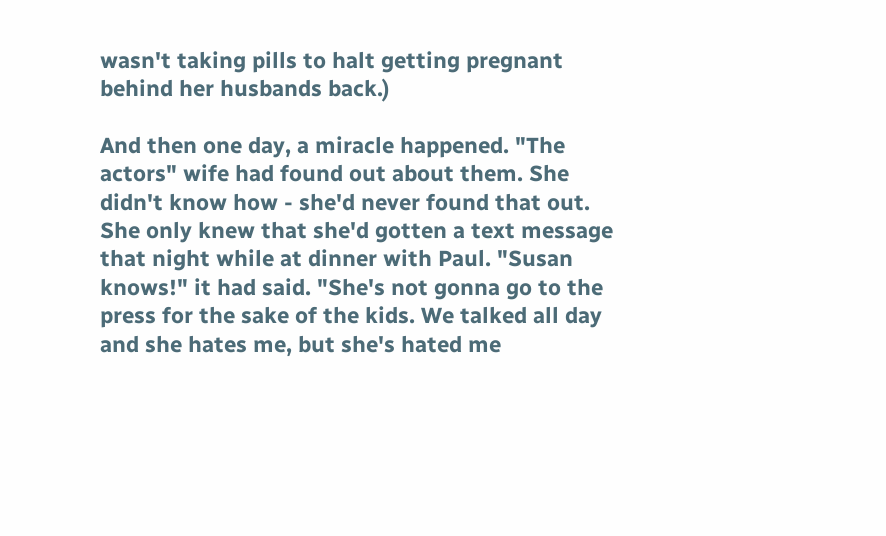wasn't taking pills to halt getting pregnant behind her husbands back.)

And then one day, a miracle happened. "The actors" wife had found out about them. She didn't know how - she'd never found that out. She only knew that she'd gotten a text message that night while at dinner with Paul. "Susan knows!" it had said. "She's not gonna go to the press for the sake of the kids. We talked all day and she hates me, but she's hated me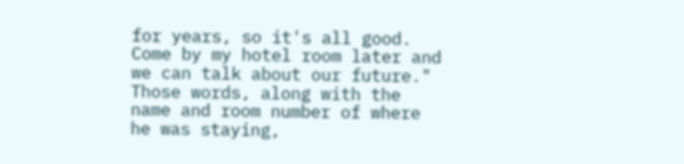for years, so it's all good. Come by my hotel room later and we can talk about our future." Those words, along with the name and room number of where he was staying,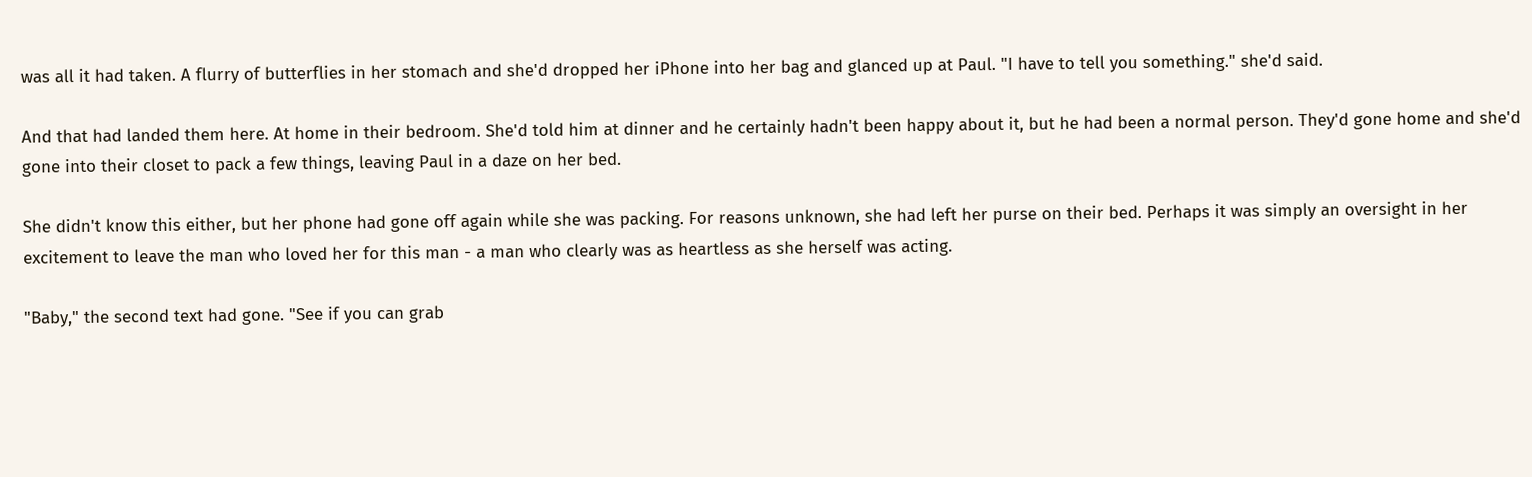was all it had taken. A flurry of butterflies in her stomach and she'd dropped her iPhone into her bag and glanced up at Paul. "I have to tell you something." she'd said.

And that had landed them here. At home in their bedroom. She'd told him at dinner and he certainly hadn't been happy about it, but he had been a normal person. They'd gone home and she'd gone into their closet to pack a few things, leaving Paul in a daze on her bed.

She didn't know this either, but her phone had gone off again while she was packing. For reasons unknown, she had left her purse on their bed. Perhaps it was simply an oversight in her excitement to leave the man who loved her for this man - a man who clearly was as heartless as she herself was acting.

"Baby," the second text had gone. "See if you can grab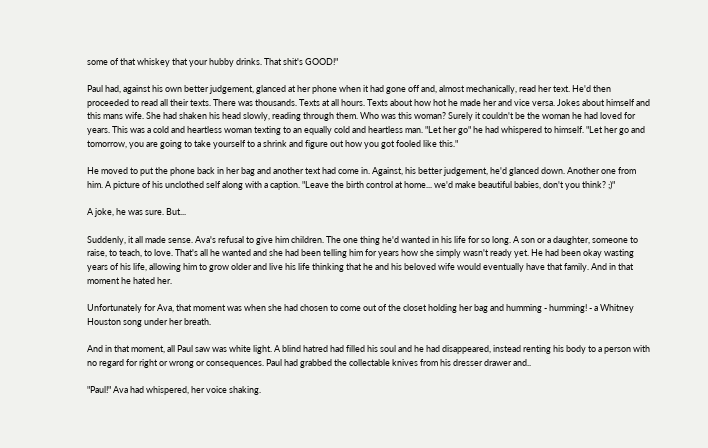some of that whiskey that your hubby drinks. That shit's GOOD!"

Paul had, against his own better judgement, glanced at her phone when it had gone off and, almost mechanically, read her text. He'd then proceeded to read all their texts. There was thousands. Texts at all hours. Texts about how hot he made her and vice versa. Jokes about himself and this mans wife. She had shaken his head slowly, reading through them. Who was this woman? Surely it couldn't be the woman he had loved for years. This was a cold and heartless woman texting to an equally cold and heartless man. "Let her go" he had whispered to himself. "Let her go and tomorrow, you are going to take yourself to a shrink and figure out how you got fooled like this."

He moved to put the phone back in her bag and another text had come in. Against, his better judgement, he'd glanced down. Another one from him. A picture of his unclothed self along with a caption. "Leave the birth control at home... we'd make beautiful babies, don't you think? ;)"

A joke, he was sure. But...

Suddenly, it all made sense. Ava's refusal to give him children. The one thing he'd wanted in his life for so long. A son or a daughter, someone to raise, to teach, to love. That's all he wanted and she had been telling him for years how she simply wasn't ready yet. He had been okay wasting years of his life, allowing him to grow older and live his life thinking that he and his beloved wife would eventually have that family. And in that moment he hated her.

Unfortunately for Ava, that moment was when she had chosen to come out of the closet holding her bag and humming - humming! - a Whitney Houston song under her breath.

And in that moment, all Paul saw was white light. A blind hatred had filled his soul and he had disappeared, instead renting his body to a person with no regard for right or wrong or consequences. Paul had grabbed the collectable knives from his dresser drawer and..

"Paul!" Ava had whispered, her voice shaking.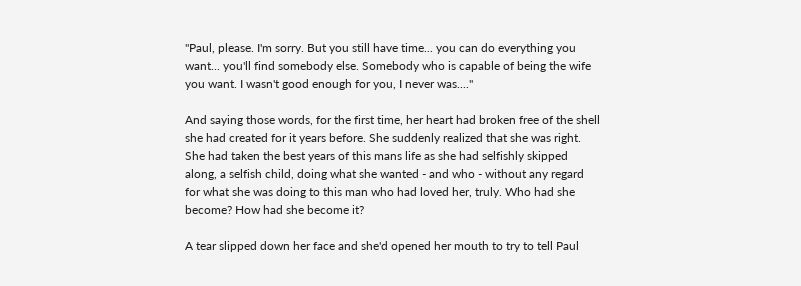"Paul, please. I'm sorry. But you still have time... you can do everything you want... you'll find somebody else. Somebody who is capable of being the wife you want. I wasn't good enough for you, I never was...."

And saying those words, for the first time, her heart had broken free of the shell she had created for it years before. She suddenly realized that she was right. She had taken the best years of this mans life as she had selfishly skipped along, a selfish child, doing what she wanted - and who - without any regard for what she was doing to this man who had loved her, truly. Who had she become? How had she become it?

A tear slipped down her face and she'd opened her mouth to try to tell Paul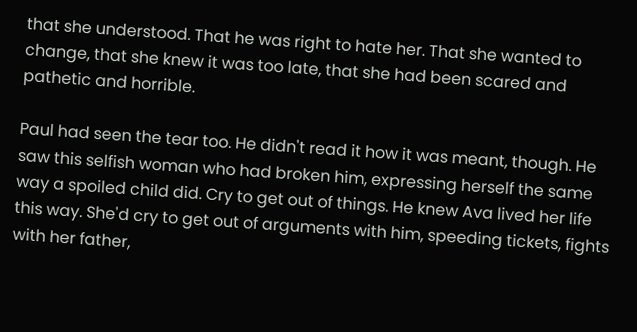that she understood. That he was right to hate her. That she wanted to change, that she knew it was too late, that she had been scared and pathetic and horrible.

Paul had seen the tear too. He didn't read it how it was meant, though. He saw this selfish woman who had broken him, expressing herself the same way a spoiled child did. Cry to get out of things. He knew Ava lived her life this way. She'd cry to get out of arguments with him, speeding tickets, fights with her father,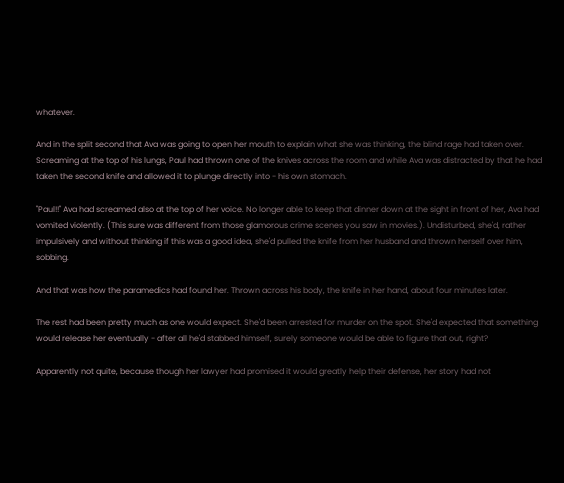whatever.

And in the split second that Ava was going to open her mouth to explain what she was thinking, the blind rage had taken over. Screaming at the top of his lungs, Paul had thrown one of the knives across the room and while Ava was distracted by that he had taken the second knife and allowed it to plunge directly into - his own stomach.

"Paul!!" Ava had screamed also at the top of her voice. No longer able to keep that dinner down at the sight in front of her, Ava had vomited violently. (This sure was different from those glamorous crime scenes you saw in movies.). Undisturbed, she'd, rather impulsively and without thinking if this was a good idea, she'd pulled the knife from her husband and thrown herself over him, sobbing.

And that was how the paramedics had found her. Thrown across his body, the knife in her hand, about four minutes later.

The rest had been pretty much as one would expect. She'd been arrested for murder on the spot. She'd expected that something would release her eventually - after all he'd stabbed himself, surely someone would be able to figure that out, right?

Apparently not quite, because though her lawyer had promised it would greatly help their defense, her story had not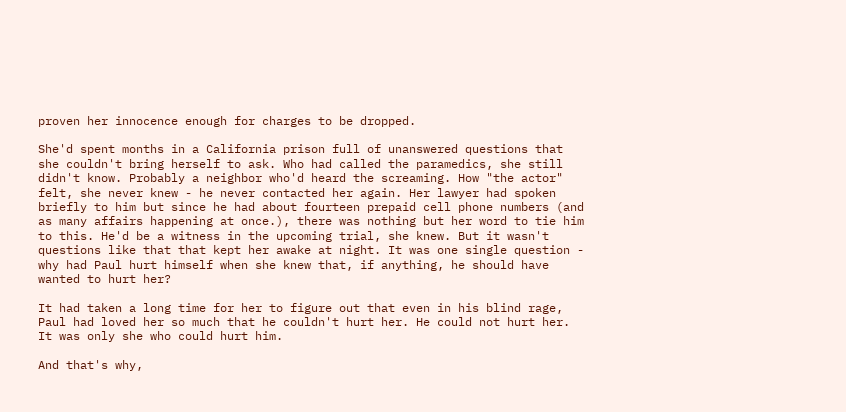proven her innocence enough for charges to be dropped.

She'd spent months in a California prison full of unanswered questions that she couldn't bring herself to ask. Who had called the paramedics, she still didn't know. Probably a neighbor who'd heard the screaming. How "the actor" felt, she never knew - he never contacted her again. Her lawyer had spoken briefly to him but since he had about fourteen prepaid cell phone numbers (and as many affairs happening at once.), there was nothing but her word to tie him to this. He'd be a witness in the upcoming trial, she knew. But it wasn't questions like that that kept her awake at night. It was one single question - why had Paul hurt himself when she knew that, if anything, he should have wanted to hurt her?

It had taken a long time for her to figure out that even in his blind rage, Paul had loved her so much that he couldn't hurt her. He could not hurt her. It was only she who could hurt him.

And that's why,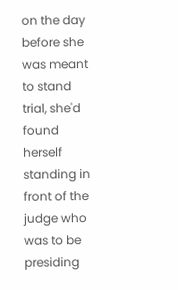on the day before she was meant to stand trial, she'd found herself standing in front of the judge who was to be presiding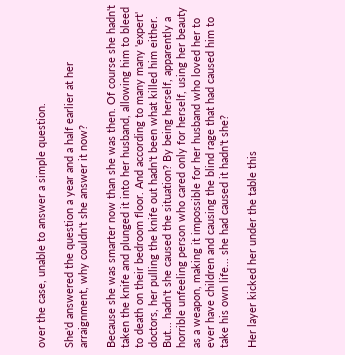over the case, unable to answer a simple question.

She'd answered the question a year and a half earlier at her arraignment, why couldn't she answer it now?

Because she was smarter now than she was then. Of course she hadn't taken the knife and plunged it into her husband, allowing him to bleed to death on their bedroom floor. And according to many many 'expert' doctors, her pulling the knife out hadn't been what killed him either. But... hadn't she caused the situation? By being herself, apparently a horrible unfeeling person who cared only for herself, using her beauty as a weapon, making it impossible for her husband who loved her to ever have children and causing the blind rage that had caused him to take his own life... she had caused it hadn't she?

Her layer kicked her under the table this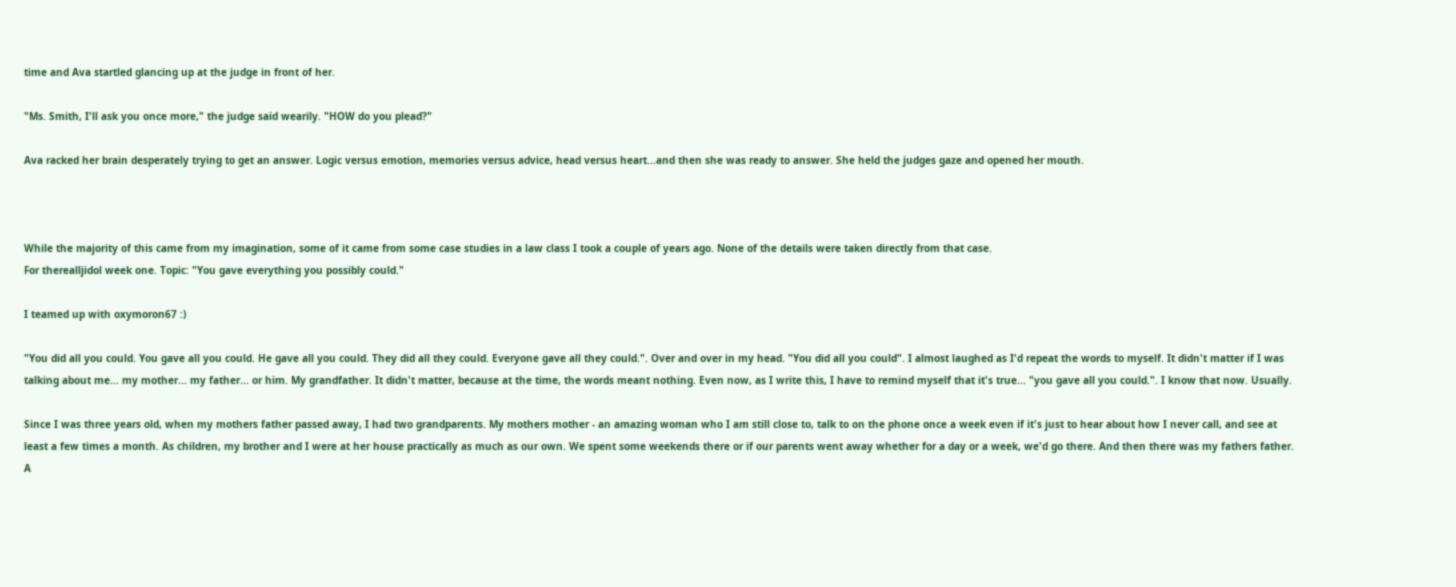time and Ava startled glancing up at the judge in front of her.

"Ms. Smith, I'll ask you once more," the judge said wearily. "HOW do you plead?"

Ava racked her brain desperately trying to get an answer. Logic versus emotion, memories versus advice, head versus heart...and then she was ready to answer. She held the judges gaze and opened her mouth.



While the majority of this came from my imagination, some of it came from some case studies in a law class I took a couple of years ago. None of the details were taken directly from that case.
For therealljidol week one. Topic: "You gave everything you possibly could."

I teamed up with oxymoron67 :)

"You did all you could. You gave all you could. He gave all you could. They did all they could. Everyone gave all they could.". Over and over in my head. "You did all you could". I almost laughed as I'd repeat the words to myself. It didn't matter if I was talking about me... my mother... my father... or him. My grandfather. It didn't matter, because at the time, the words meant nothing. Even now, as I write this, I have to remind myself that it's true... "you gave all you could.". I know that now. Usually.

Since I was three years old, when my mothers father passed away, I had two grandparents. My mothers mother - an amazing woman who I am still close to, talk to on the phone once a week even if it's just to hear about how I never call, and see at least a few times a month. As children, my brother and I were at her house practically as much as our own. We spent some weekends there or if our parents went away whether for a day or a week, we'd go there. And then there was my fathers father. A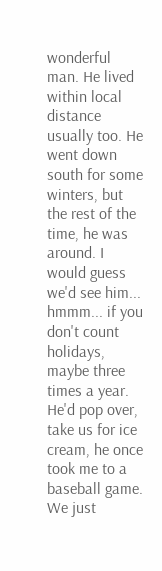wonderful man. He lived within local distance usually too. He went down south for some winters, but the rest of the time, he was around. I would guess we'd see him... hmmm... if you don't count holidays, maybe three times a year. He'd pop over, take us for ice cream, he once took me to a baseball game. We just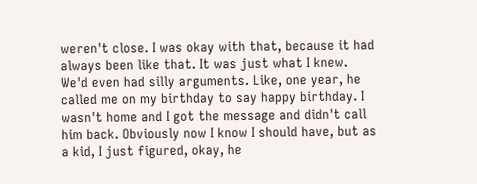weren't close. I was okay with that, because it had always been like that. It was just what I knew. We'd even had silly arguments. Like, one year, he called me on my birthday to say happy birthday. I wasn't home and I got the message and didn't call him back. Obviously now I know I should have, but as a kid, I just figured, okay, he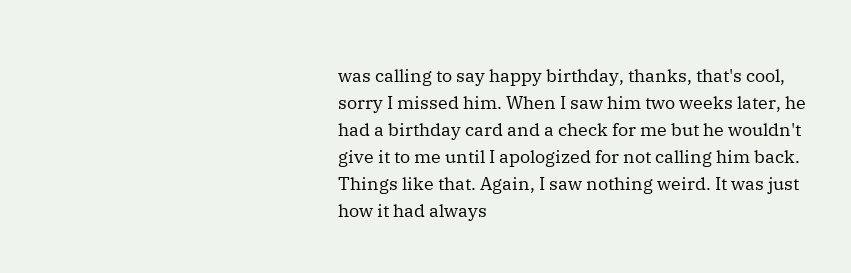was calling to say happy birthday, thanks, that's cool, sorry I missed him. When I saw him two weeks later, he had a birthday card and a check for me but he wouldn't give it to me until I apologized for not calling him back. Things like that. Again, I saw nothing weird. It was just how it had always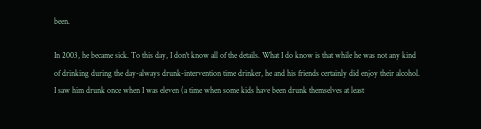been.

In 2003, he became sick. To this day, I don't know all of the details. What I do know is that while he was not any kind of drinking during the day-always drunk-intervention time drinker, he and his friends certainly did enjoy their alcohol. I saw him drunk once when I was eleven (a time when some kids have been drunk themselves at least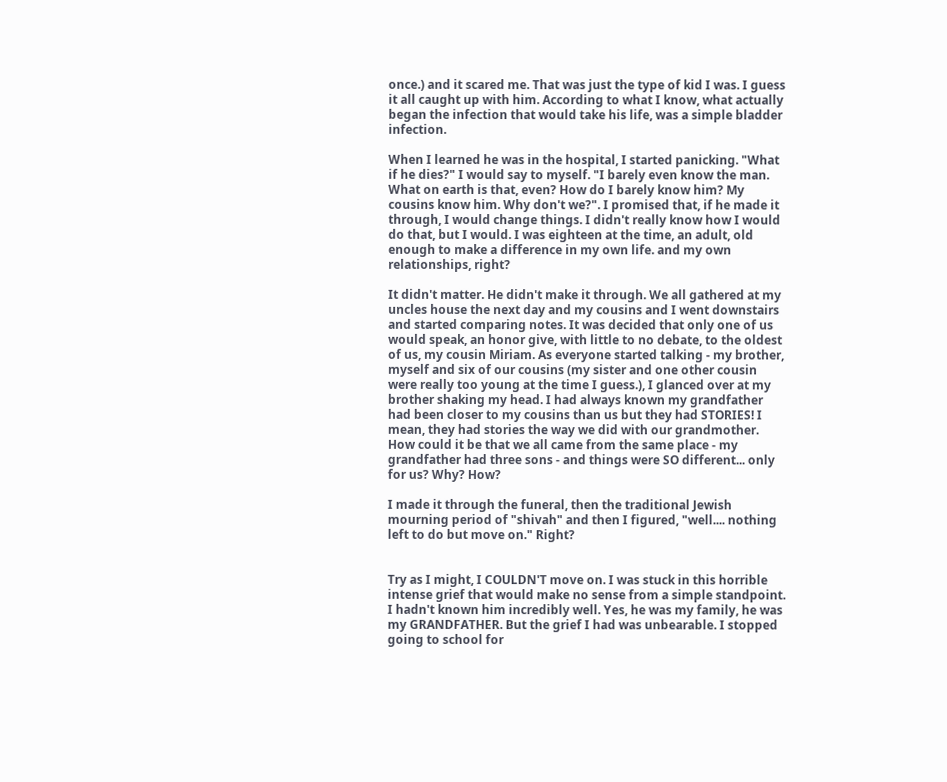once.) and it scared me. That was just the type of kid I was. I guess it all caught up with him. According to what I know, what actually began the infection that would take his life, was a simple bladder infection.

When I learned he was in the hospital, I started panicking. "What if he dies?" I would say to myself. "I barely even know the man. What on earth is that, even? How do I barely know him? My cousins know him. Why don't we?". I promised that, if he made it through, I would change things. I didn't really know how I would do that, but I would. I was eighteen at the time, an adult, old enough to make a difference in my own life. and my own relationships, right?

It didn't matter. He didn't make it through. We all gathered at my uncles house the next day and my cousins and I went downstairs and started comparing notes. It was decided that only one of us would speak, an honor give, with little to no debate, to the oldest of us, my cousin Miriam. As everyone started talking - my brother, myself and six of our cousins (my sister and one other cousin were really too young at the time I guess.), I glanced over at my brother shaking my head. I had always known my grandfather had been closer to my cousins than us but they had STORIES! I mean, they had stories the way we did with our grandmother. How could it be that we all came from the same place - my grandfather had three sons - and things were SO different... only for us? Why? How?

I made it through the funeral, then the traditional Jewish mourning period of "shivah" and then I figured, "well.... nothing left to do but move on." Right?


Try as I might, I COULDN'T move on. I was stuck in this horrible intense grief that would make no sense from a simple standpoint. I hadn't known him incredibly well. Yes, he was my family, he was my GRANDFATHER. But the grief I had was unbearable. I stopped going to school for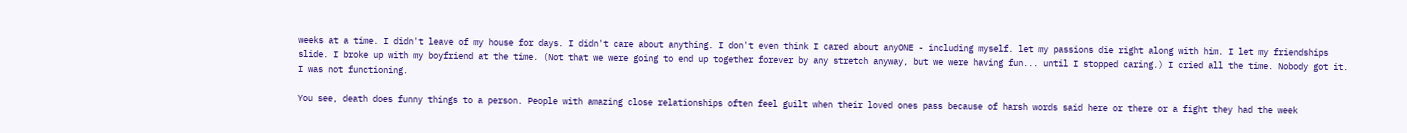weeks at a time. I didn't leave of my house for days. I didn't care about anything. I don't even think I cared about anyONE - including myself. let my passions die right along with him. I let my friendships slide. I broke up with my boyfriend at the time. (Not that we were going to end up together forever by any stretch anyway, but we were having fun... until I stopped caring.) I cried all the time. Nobody got it. I was not functioning.

You see, death does funny things to a person. People with amazing close relationships often feel guilt when their loved ones pass because of harsh words said here or there or a fight they had the week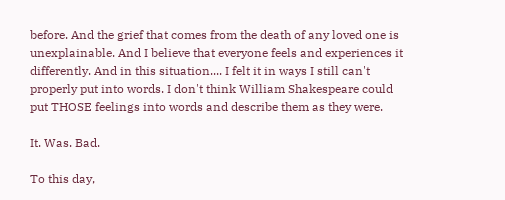before. And the grief that comes from the death of any loved one is unexplainable. And I believe that everyone feels and experiences it differently. And in this situation.... I felt it in ways I still can't properly put into words. I don't think William Shakespeare could put THOSE feelings into words and describe them as they were.

It. Was. Bad.

To this day,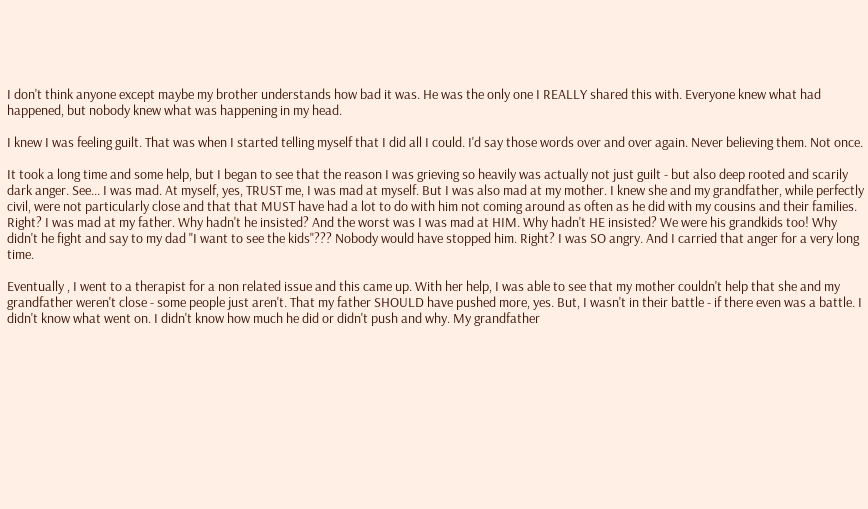I don't think anyone except maybe my brother understands how bad it was. He was the only one I REALLY shared this with. Everyone knew what had happened, but nobody knew what was happening in my head.

I knew I was feeling guilt. That was when I started telling myself that I did all I could. I'd say those words over and over again. Never believing them. Not once.

It took a long time and some help, but I began to see that the reason I was grieving so heavily was actually not just guilt - but also deep rooted and scarily dark anger. See... I was mad. At myself, yes, TRUST me, I was mad at myself. But I was also mad at my mother. I knew she and my grandfather, while perfectly civil, were not particularly close and that that MUST have had a lot to do with him not coming around as often as he did with my cousins and their families. Right? I was mad at my father. Why hadn't he insisted? And the worst was I was mad at HIM. Why hadn't HE insisted? We were his grandkids too! Why didn't he fight and say to my dad "I want to see the kids"??? Nobody would have stopped him. Right? I was SO angry. And I carried that anger for a very long time.

Eventually , I went to a therapist for a non related issue and this came up. With her help, I was able to see that my mother couldn't help that she and my grandfather weren't close - some people just aren't. That my father SHOULD have pushed more, yes. But, I wasn't in their battle - if there even was a battle. I didn't know what went on. I didn't know how much he did or didn't push and why. My grandfather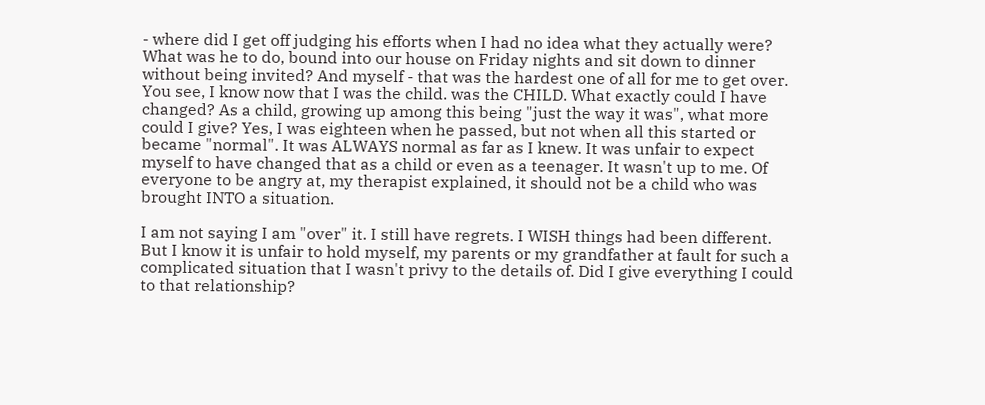- where did I get off judging his efforts when I had no idea what they actually were? What was he to do, bound into our house on Friday nights and sit down to dinner without being invited? And myself - that was the hardest one of all for me to get over. You see, I know now that I was the child. was the CHILD. What exactly could I have changed? As a child, growing up among this being "just the way it was", what more could I give? Yes, I was eighteen when he passed, but not when all this started or became "normal". It was ALWAYS normal as far as I knew. It was unfair to expect myself to have changed that as a child or even as a teenager. It wasn't up to me. Of everyone to be angry at, my therapist explained, it should not be a child who was brought INTO a situation.

I am not saying I am "over" it. I still have regrets. I WISH things had been different. But I know it is unfair to hold myself, my parents or my grandfather at fault for such a complicated situation that I wasn't privy to the details of. Did I give everything I could to that relationship?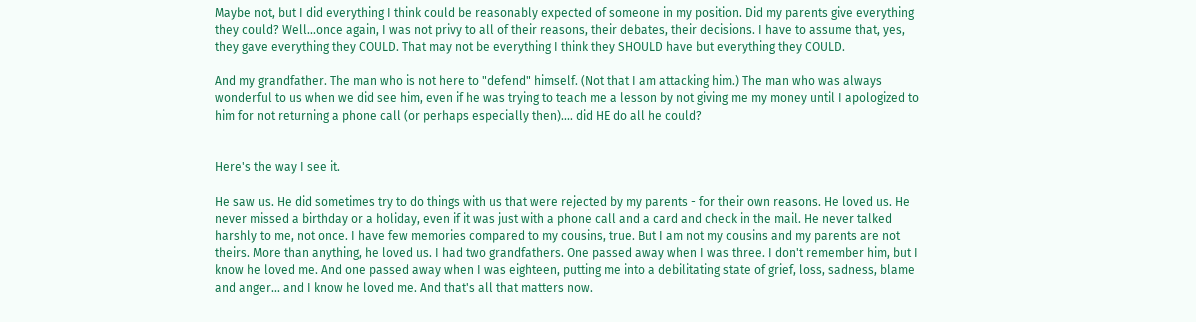Maybe not, but I did everything I think could be reasonably expected of someone in my position. Did my parents give everything they could? Well...once again, I was not privy to all of their reasons, their debates, their decisions. I have to assume that, yes, they gave everything they COULD. That may not be everything I think they SHOULD have but everything they COULD.

And my grandfather. The man who is not here to "defend" himself. (Not that I am attacking him.) The man who was always wonderful to us when we did see him, even if he was trying to teach me a lesson by not giving me my money until I apologized to him for not returning a phone call (or perhaps especially then).... did HE do all he could?


Here's the way I see it.

He saw us. He did sometimes try to do things with us that were rejected by my parents - for their own reasons. He loved us. He never missed a birthday or a holiday, even if it was just with a phone call and a card and check in the mail. He never talked harshly to me, not once. I have few memories compared to my cousins, true. But I am not my cousins and my parents are not theirs. More than anything, he loved us. I had two grandfathers. One passed away when I was three. I don't remember him, but I know he loved me. And one passed away when I was eighteen, putting me into a debilitating state of grief, loss, sadness, blame and anger... and I know he loved me. And that's all that matters now.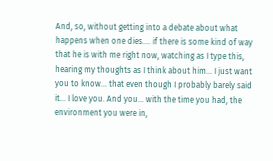And, so, without getting into a debate about what happens when one dies.... if there is some kind of way that he is with me right now, watching as I type this, hearing my thoughts as I think about him... I just want you to know... that even though I probably barely said it... I love you. And you... with the time you had, the environment you were in,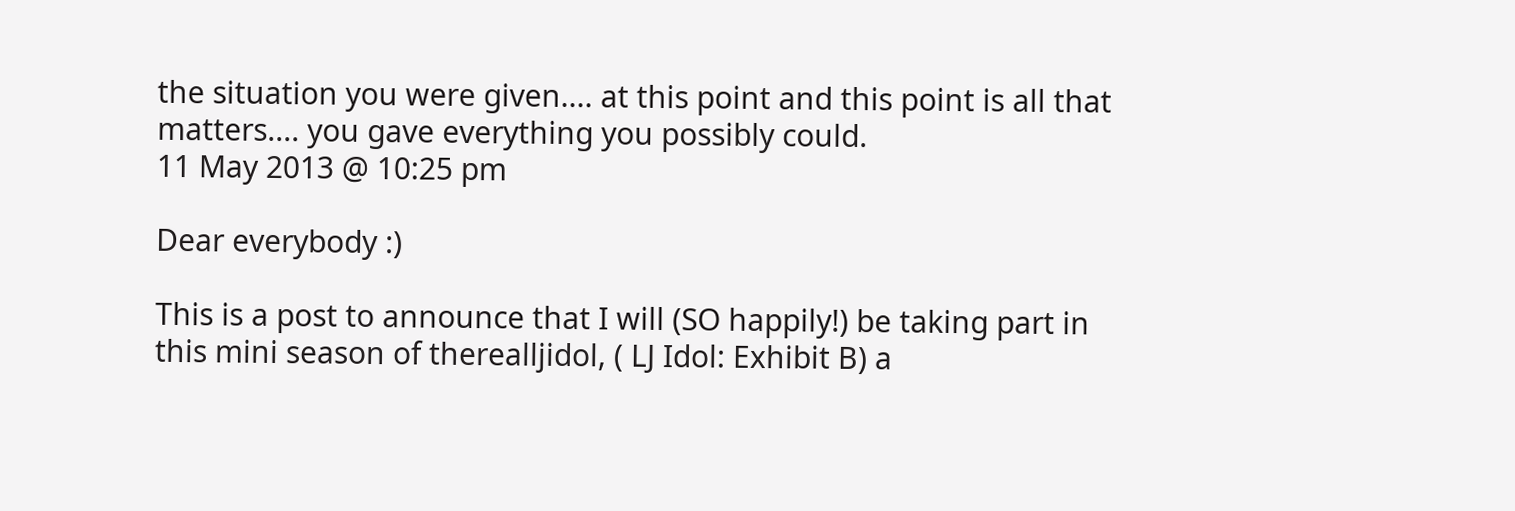the situation you were given.... at this point and this point is all that matters.... you gave everything you possibly could.
11 May 2013 @ 10:25 pm

Dear everybody :)

This is a post to announce that I will (SO happily!) be taking part in this mini season of therealljidol, ( LJ Idol: Exhibit B) a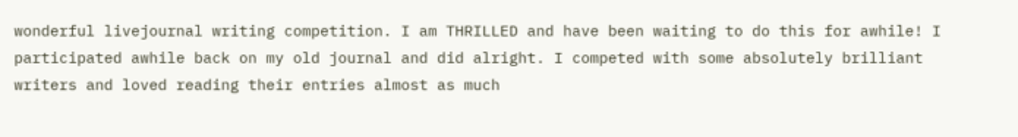wonderful livejournal writing competition. I am THRILLED and have been waiting to do this for awhile! I participated awhile back on my old journal and did alright. I competed with some absolutely brilliant writers and loved reading their entries almost as much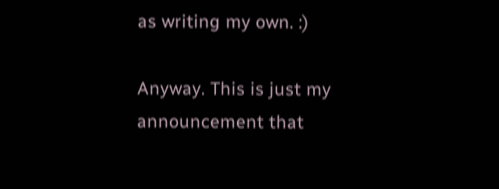as writing my own. :)

Anyway. This is just my announcement that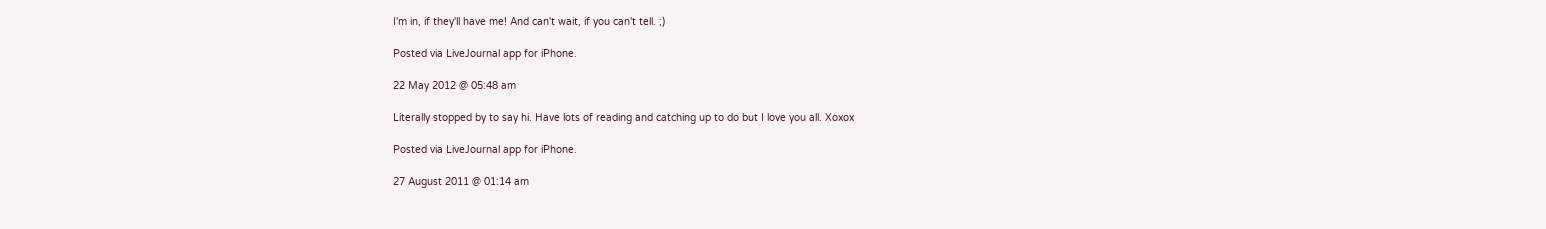I'm in, if they'll have me! And can't wait, if you can't tell. ;)

Posted via LiveJournal app for iPhone.

22 May 2012 @ 05:48 am

Literally stopped by to say hi. Have lots of reading and catching up to do but I love you all. Xoxox

Posted via LiveJournal app for iPhone.

27 August 2011 @ 01:14 am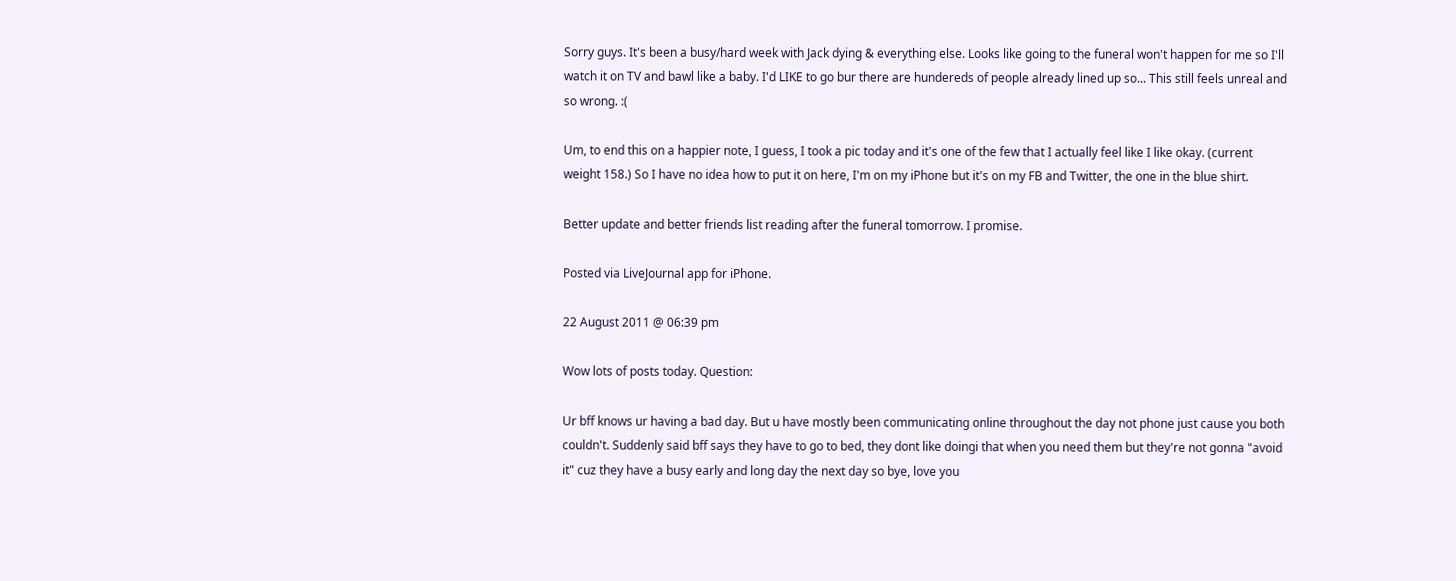Sorry guys. It's been a busy/hard week with Jack dying & everything else. Looks like going to the funeral won't happen for me so I'll watch it on TV and bawl like a baby. I'd LIKE to go bur there are hundereds of people already lined up so... This still feels unreal and so wrong. :(

Um, to end this on a happier note, I guess, I took a pic today and it's one of the few that I actually feel like I like okay. (current weight 158.) So I have no idea how to put it on here, I'm on my iPhone but it's on my FB and Twitter, the one in the blue shirt.

Better update and better friends list reading after the funeral tomorrow. I promise.

Posted via LiveJournal app for iPhone.

22 August 2011 @ 06:39 pm

Wow lots of posts today. Question:

Ur bff knows ur having a bad day. But u have mostly been communicating online throughout the day not phone just cause you both couldn't. Suddenly said bff says they have to go to bed, they dont like doingi that when you need them but they're not gonna "avoid it" cuz they have a busy early and long day the next day so bye, love you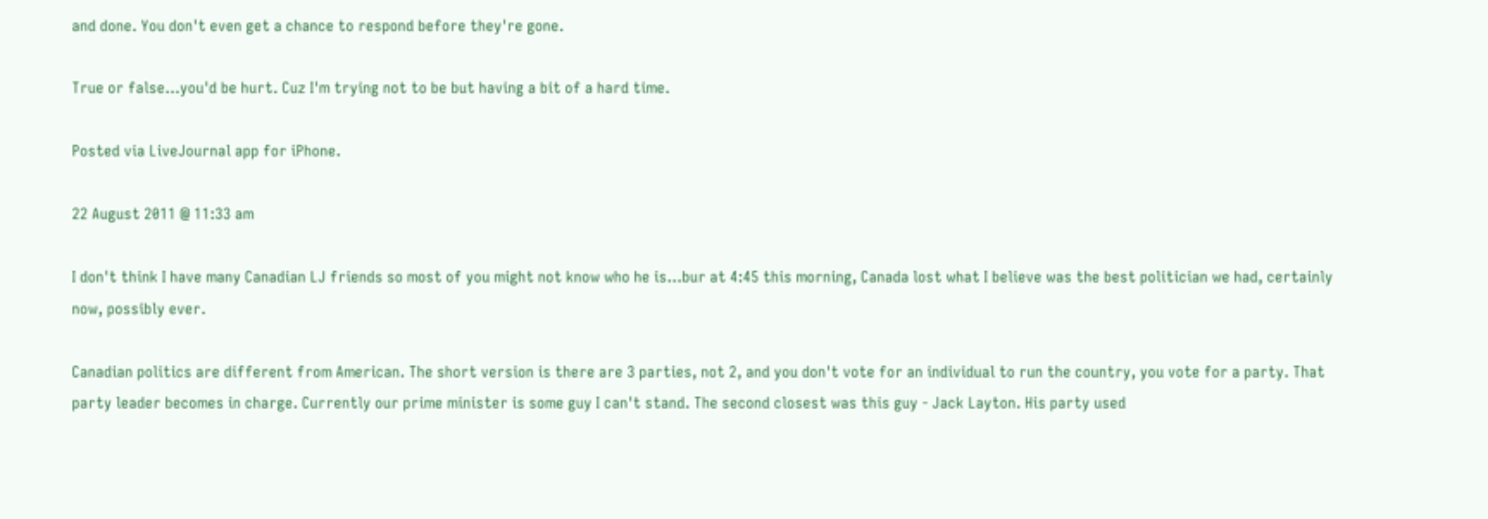and done. You don't even get a chance to respond before they're gone.

True or false...you'd be hurt. Cuz I'm trying not to be but having a bit of a hard time.

Posted via LiveJournal app for iPhone.

22 August 2011 @ 11:33 am

I don't think I have many Canadian LJ friends so most of you might not know who he is...bur at 4:45 this morning, Canada lost what I believe was the best politician we had, certainly now, possibly ever.

Canadian politics are different from American. The short version is there are 3 parties, not 2, and you don't vote for an individual to run the country, you vote for a party. That party leader becomes in charge. Currently our prime minister is some guy I can't stand. The second closest was this guy - Jack Layton. His party used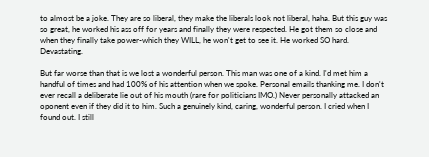to almost be a joke. They are so liberal, they make the liberals look not liberal, haha. But this guy was so great, he worked his ass off for years and finally they were respected. He got them so close and when they finally take power-which they WILL, he won't get to see it. He worked SO hard. Devastating.

But far worse than that is we lost a wonderful person. This man was one of a kind. I'd met him a handful of times and had 100% of his attention when we spoke. Personal emails thanking me. I don't ever recall a deliberate lie out of his mouth (rare for politicians IMO.) Never personally attacked an oponent even if they did it to him. Such a genuinely kind, caring, wonderful person. I cried when I found out. I still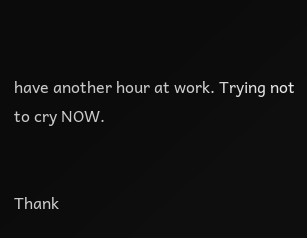have another hour at work. Trying not to cry NOW.


Thank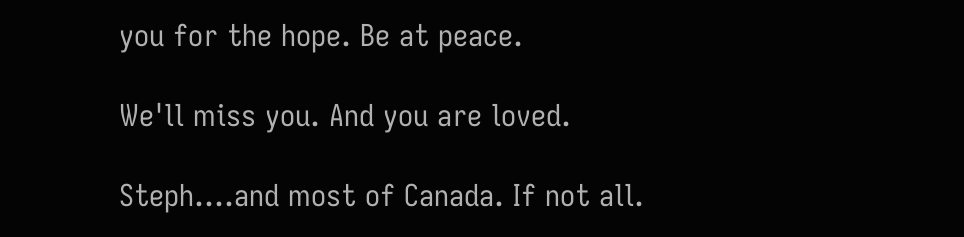you for the hope. Be at peace.

We'll miss you. And you are loved.

Steph....and most of Canada. If not all.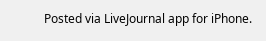Posted via LiveJournal app for iPhone.